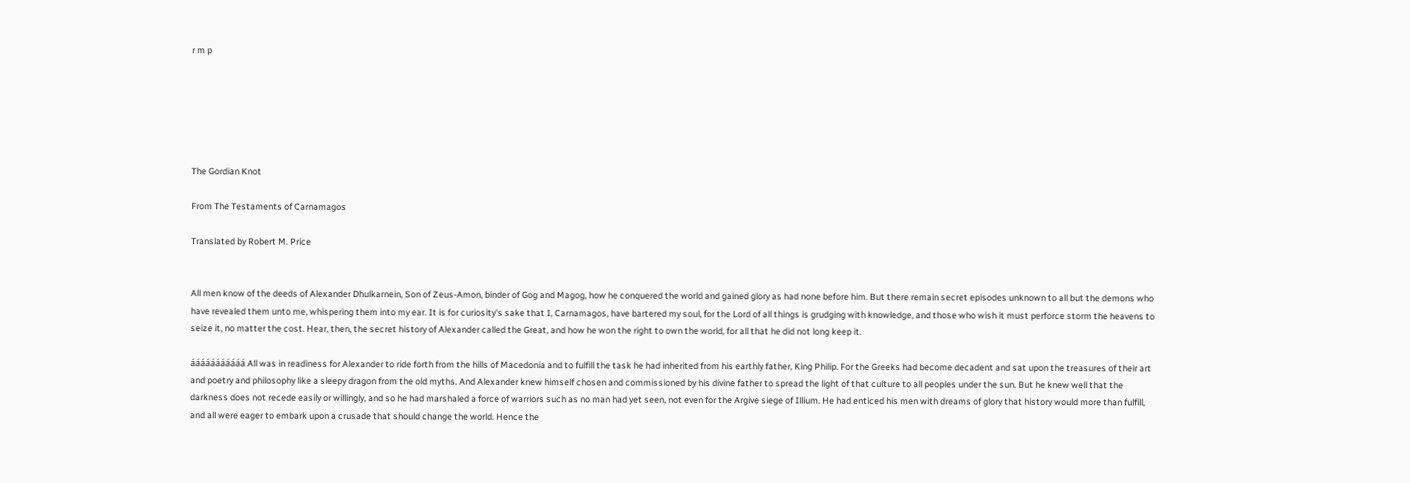r m p






The Gordian Knot

From The Testaments of Carnamagos

Translated by Robert M. Price


All men know of the deeds of Alexander Dhulkarnein, Son of Zeus-Amon, binder of Gog and Magog, how he conquered the world and gained glory as had none before him. But there remain secret episodes unknown to all but the demons who have revealed them unto me, whispering them into my ear. It is for curiosity's sake that I, Carnamagos, have bartered my soul, for the Lord of all things is grudging with knowledge, and those who wish it must perforce storm the heavens to seize it, no matter the cost. Hear, then, the secret history of Alexander called the Great, and how he won the right to own the world, for all that he did not long keep it.

ááááááááááá All was in readiness for Alexander to ride forth from the hills of Macedonia and to fulfill the task he had inherited from his earthly father, King Philip. For the Greeks had become decadent and sat upon the treasures of their art and poetry and philosophy like a sleepy dragon from the old myths. And Alexander knew himself chosen and commissioned by his divine father to spread the light of that culture to all peoples under the sun. But he knew well that the darkness does not recede easily or willingly, and so he had marshaled a force of warriors such as no man had yet seen, not even for the Argive siege of Illium. He had enticed his men with dreams of glory that history would more than fulfill, and all were eager to embark upon a crusade that should change the world. Hence the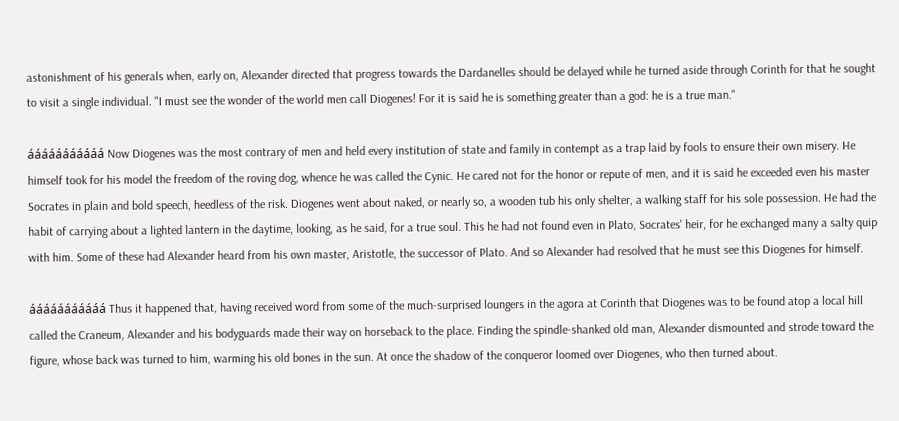astonishment of his generals when, early on, Alexander directed that progress towards the Dardanelles should be delayed while he turned aside through Corinth for that he sought to visit a single individual. "I must see the wonder of the world men call Diogenes! For it is said he is something greater than a god: he is a true man."

ááááááááááá Now Diogenes was the most contrary of men and held every institution of state and family in contempt as a trap laid by fools to ensure their own misery. He himself took for his model the freedom of the roving dog, whence he was called the Cynic. He cared not for the honor or repute of men, and it is said he exceeded even his master Socrates in plain and bold speech, heedless of the risk. Diogenes went about naked, or nearly so, a wooden tub his only shelter, a walking staff for his sole possession. He had the habit of carrying about a lighted lantern in the daytime, looking, as he said, for a true soul. This he had not found even in Plato, Socrates' heir, for he exchanged many a salty quip with him. Some of these had Alexander heard from his own master, Aristotle, the successor of Plato. And so Alexander had resolved that he must see this Diogenes for himself.

ááááááááááá Thus it happened that, having received word from some of the much-surprised loungers in the agora at Corinth that Diogenes was to be found atop a local hill called the Craneum, Alexander and his bodyguards made their way on horseback to the place. Finding the spindle-shanked old man, Alexander dismounted and strode toward the figure, whose back was turned to him, warming his old bones in the sun. At once the shadow of the conqueror loomed over Diogenes, who then turned about.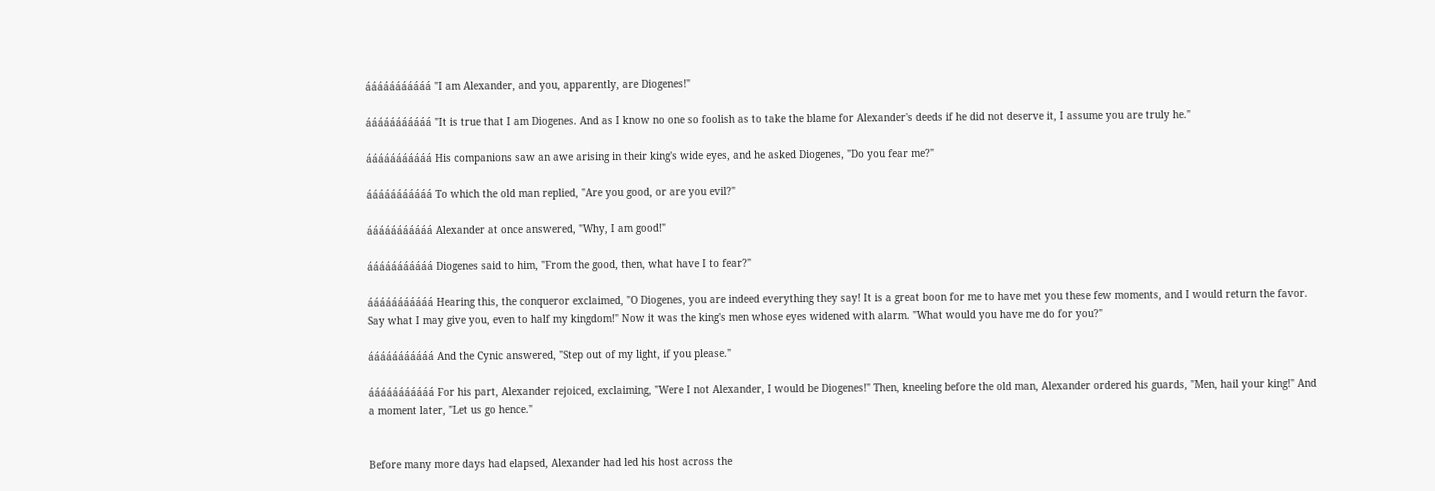ááááááááááá "I am Alexander, and you, apparently, are Diogenes!"

ááááááááááá "It is true that I am Diogenes. And as I know no one so foolish as to take the blame for Alexander's deeds if he did not deserve it, I assume you are truly he."

ááááááááááá His companions saw an awe arising in their king's wide eyes, and he asked Diogenes, "Do you fear me?"

ááááááááááá To which the old man replied, "Are you good, or are you evil?"

ááááááááááá Alexander at once answered, "Why, I am good!"

ááááááááááá Diogenes said to him, "From the good, then, what have I to fear?"

ááááááááááá Hearing this, the conqueror exclaimed, "O Diogenes, you are indeed everything they say! It is a great boon for me to have met you these few moments, and I would return the favor. Say what I may give you, even to half my kingdom!" Now it was the king's men whose eyes widened with alarm. "What would you have me do for you?"

ááááááááááá And the Cynic answered, "Step out of my light, if you please."

ááááááááááá For his part, Alexander rejoiced, exclaiming, "Were I not Alexander, I would be Diogenes!" Then, kneeling before the old man, Alexander ordered his guards, "Men, hail your king!" And a moment later, "Let us go hence."


Before many more days had elapsed, Alexander had led his host across the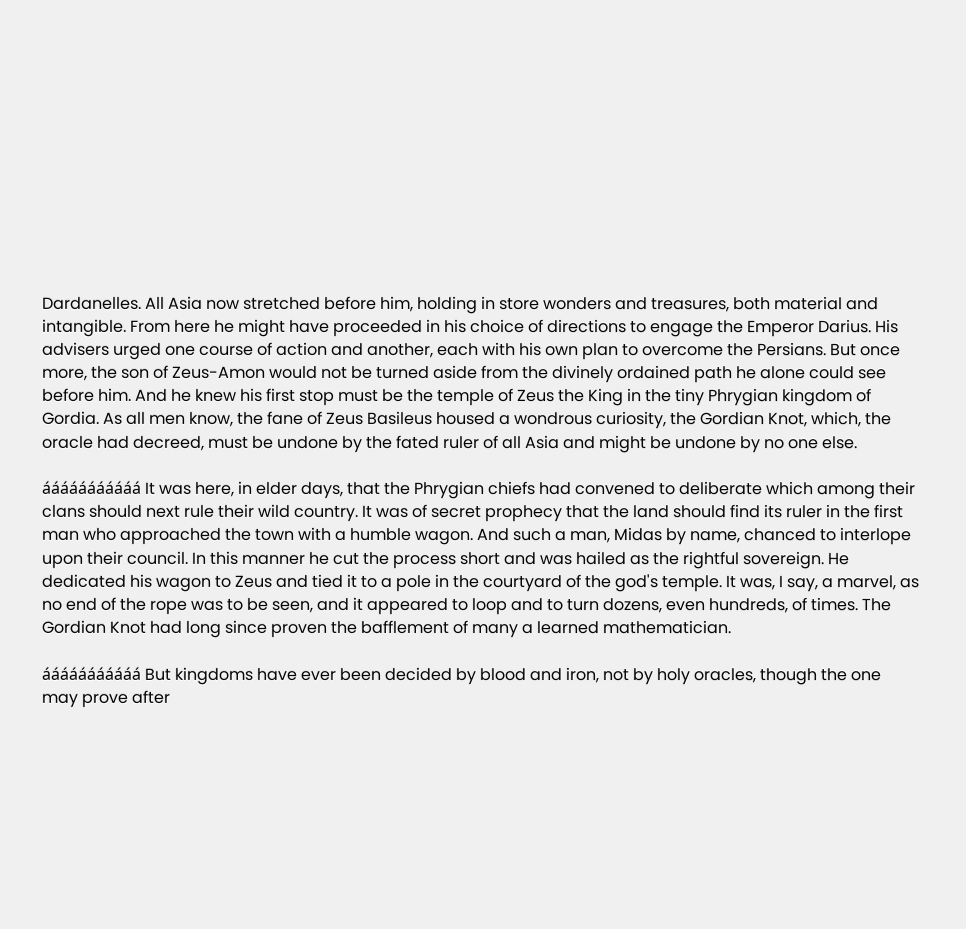Dardanelles. All Asia now stretched before him, holding in store wonders and treasures, both material and intangible. From here he might have proceeded in his choice of directions to engage the Emperor Darius. His advisers urged one course of action and another, each with his own plan to overcome the Persians. But once more, the son of Zeus-Amon would not be turned aside from the divinely ordained path he alone could see before him. And he knew his first stop must be the temple of Zeus the King in the tiny Phrygian kingdom of Gordia. As all men know, the fane of Zeus Basileus housed a wondrous curiosity, the Gordian Knot, which, the oracle had decreed, must be undone by the fated ruler of all Asia and might be undone by no one else.

ááááááááááá It was here, in elder days, that the Phrygian chiefs had convened to deliberate which among their clans should next rule their wild country. It was of secret prophecy that the land should find its ruler in the first man who approached the town with a humble wagon. And such a man, Midas by name, chanced to interlope upon their council. In this manner he cut the process short and was hailed as the rightful sovereign. He dedicated his wagon to Zeus and tied it to a pole in the courtyard of the god's temple. It was, I say, a marvel, as no end of the rope was to be seen, and it appeared to loop and to turn dozens, even hundreds, of times. The Gordian Knot had long since proven the bafflement of many a learned mathematician.

ááááááááááá But kingdoms have ever been decided by blood and iron, not by holy oracles, though the one may prove after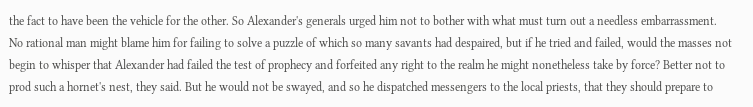the fact to have been the vehicle for the other. So Alexander's generals urged him not to bother with what must turn out a needless embarrassment. No rational man might blame him for failing to solve a puzzle of which so many savants had despaired, but if he tried and failed, would the masses not begin to whisper that Alexander had failed the test of prophecy and forfeited any right to the realm he might nonetheless take by force? Better not to prod such a hornet's nest, they said. But he would not be swayed, and so he dispatched messengers to the local priests, that they should prepare to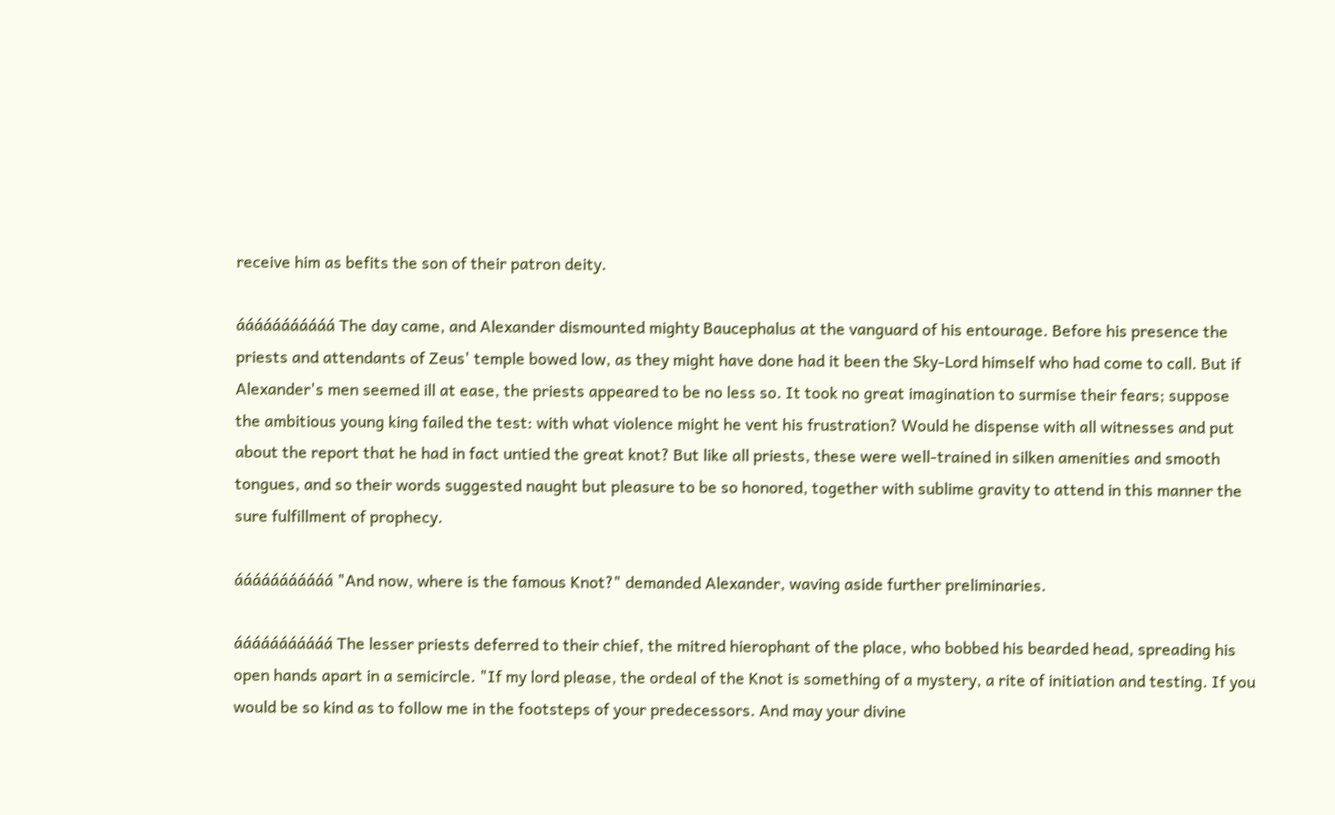receive him as befits the son of their patron deity.

ááááááááááá The day came, and Alexander dismounted mighty Baucephalus at the vanguard of his entourage. Before his presence the priests and attendants of Zeus' temple bowed low, as they might have done had it been the Sky-Lord himself who had come to call. But if Alexander's men seemed ill at ease, the priests appeared to be no less so. It took no great imagination to surmise their fears; suppose the ambitious young king failed the test: with what violence might he vent his frustration? Would he dispense with all witnesses and put about the report that he had in fact untied the great knot? But like all priests, these were well-trained in silken amenities and smooth tongues, and so their words suggested naught but pleasure to be so honored, together with sublime gravity to attend in this manner the sure fulfillment of prophecy.

ááááááááááá "And now, where is the famous Knot?" demanded Alexander, waving aside further preliminaries.

ááááááááááá The lesser priests deferred to their chief, the mitred hierophant of the place, who bobbed his bearded head, spreading his open hands apart in a semicircle. "If my lord please, the ordeal of the Knot is something of a mystery, a rite of initiation and testing. If you would be so kind as to follow me in the footsteps of your predecessors. And may your divine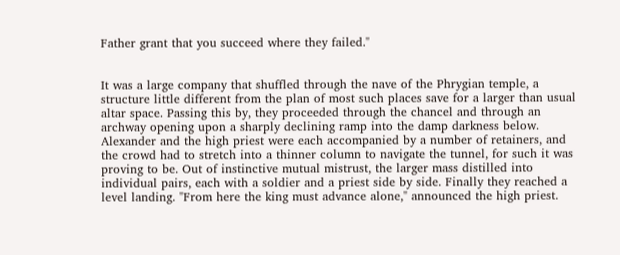Father grant that you succeed where they failed."


It was a large company that shuffled through the nave of the Phrygian temple, a structure little different from the plan of most such places save for a larger than usual altar space. Passing this by, they proceeded through the chancel and through an archway opening upon a sharply declining ramp into the damp darkness below. Alexander and the high priest were each accompanied by a number of retainers, and the crowd had to stretch into a thinner column to navigate the tunnel, for such it was proving to be. Out of instinctive mutual mistrust, the larger mass distilled into individual pairs, each with a soldier and a priest side by side. Finally they reached a level landing. "From here the king must advance alone," announced the high priest.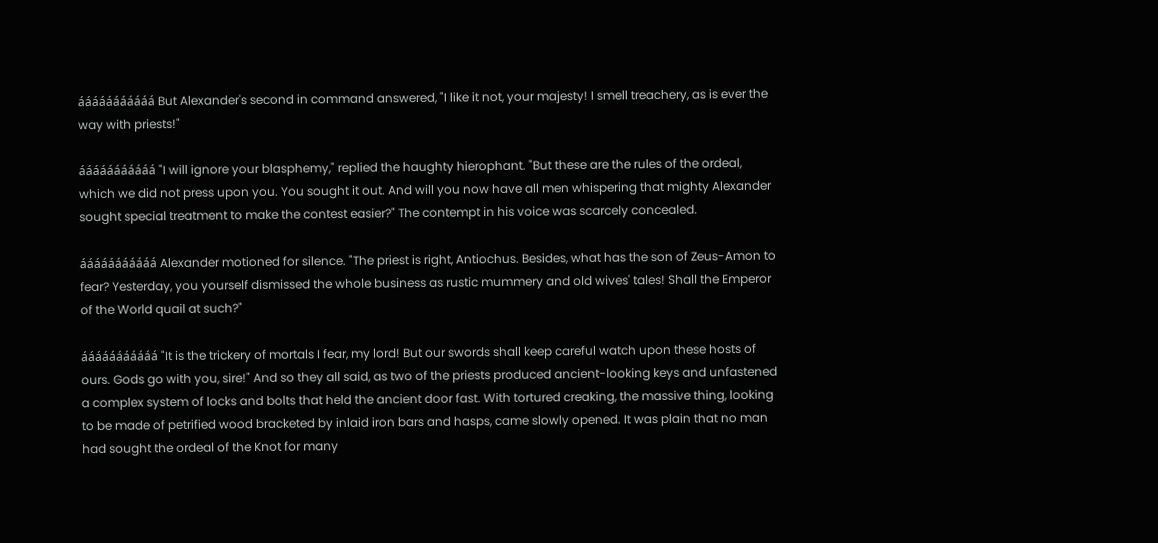ááááááááááá But Alexander's second in command answered, "I like it not, your majesty! I smell treachery, as is ever the way with priests!"

ááááááááááá "I will ignore your blasphemy," replied the haughty hierophant. "But these are the rules of the ordeal, which we did not press upon you. You sought it out. And will you now have all men whispering that mighty Alexander sought special treatment to make the contest easier?" The contempt in his voice was scarcely concealed.

ááááááááááá Alexander motioned for silence. "The priest is right, Antiochus. Besides, what has the son of Zeus-Amon to fear? Yesterday, you yourself dismissed the whole business as rustic mummery and old wives' tales! Shall the Emperor of the World quail at such?"

ááááááááááá "It is the trickery of mortals I fear, my lord! But our swords shall keep careful watch upon these hosts of ours. Gods go with you, sire!" And so they all said, as two of the priests produced ancient-looking keys and unfastened a complex system of locks and bolts that held the ancient door fast. With tortured creaking, the massive thing, looking to be made of petrified wood bracketed by inlaid iron bars and hasps, came slowly opened. It was plain that no man had sought the ordeal of the Knot for many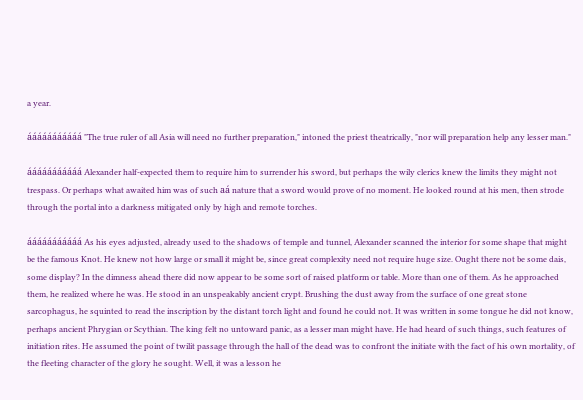a year.

ááááááááááá "The true ruler of all Asia will need no further preparation," intoned the priest theatrically, "nor will preparation help any lesser man."

ááááááááááá Alexander half-expected them to require him to surrender his sword, but perhaps the wily clerics knew the limits they might not trespass. Or perhaps what awaited him was of such aá nature that a sword would prove of no moment. He looked round at his men, then strode through the portal into a darkness mitigated only by high and remote torches.

ááááááááááá As his eyes adjusted, already used to the shadows of temple and tunnel, Alexander scanned the interior for some shape that might be the famous Knot. He knew not how large or small it might be, since great complexity need not require huge size. Ought there not be some dais, some display? In the dimness ahead there did now appear to be some sort of raised platform or table. More than one of them. As he approached them, he realized where he was. He stood in an unspeakably ancient crypt. Brushing the dust away from the surface of one great stone sarcophagus, he squinted to read the inscription by the distant torch light and found he could not. It was written in some tongue he did not know, perhaps ancient Phrygian or Scythian. The king felt no untoward panic, as a lesser man might have. He had heard of such things, such features of initiation rites. He assumed the point of twilit passage through the hall of the dead was to confront the initiate with the fact of his own mortality, of the fleeting character of the glory he sought. Well, it was a lesson he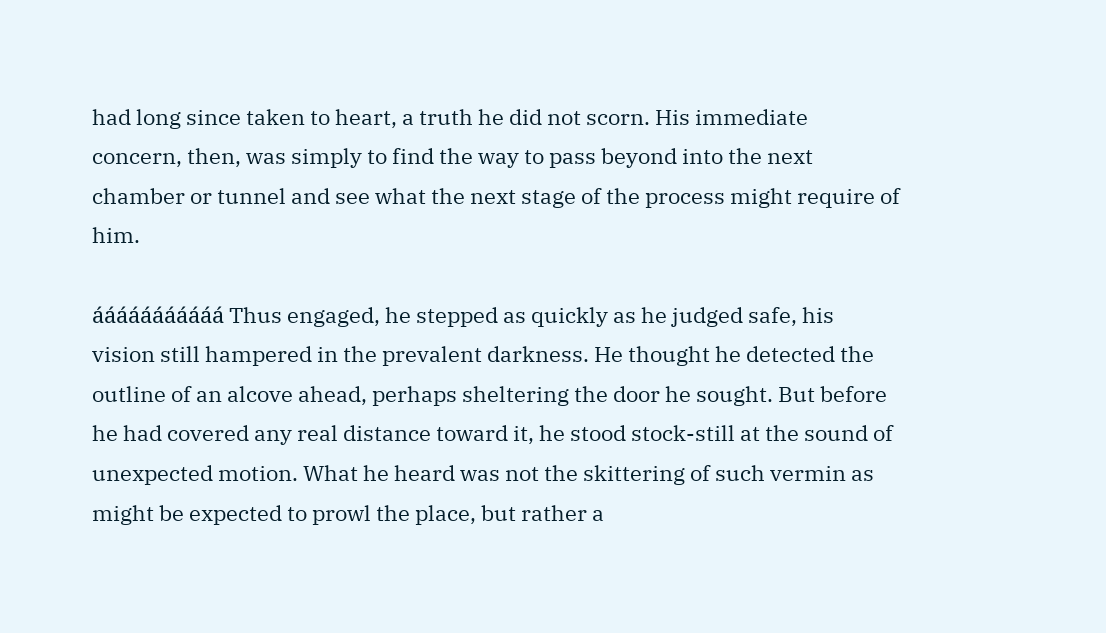had long since taken to heart, a truth he did not scorn. His immediate concern, then, was simply to find the way to pass beyond into the next chamber or tunnel and see what the next stage of the process might require of him.

ááááááááááá Thus engaged, he stepped as quickly as he judged safe, his vision still hampered in the prevalent darkness. He thought he detected the outline of an alcove ahead, perhaps sheltering the door he sought. But before he had covered any real distance toward it, he stood stock-still at the sound of unexpected motion. What he heard was not the skittering of such vermin as might be expected to prowl the place, but rather a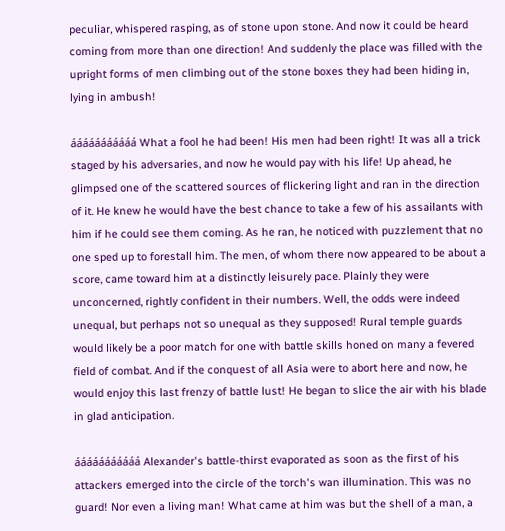peculiar, whispered rasping, as of stone upon stone. And now it could be heard coming from more than one direction! And suddenly the place was filled with the upright forms of men climbing out of the stone boxes they had been hiding in, lying in ambush!

ááááááááááá What a fool he had been! His men had been right! It was all a trick staged by his adversaries, and now he would pay with his life! Up ahead, he glimpsed one of the scattered sources of flickering light and ran in the direction of it. He knew he would have the best chance to take a few of his assailants with him if he could see them coming. As he ran, he noticed with puzzlement that no one sped up to forestall him. The men, of whom there now appeared to be about a score, came toward him at a distinctly leisurely pace. Plainly they were unconcerned, rightly confident in their numbers. Well, the odds were indeed unequal, but perhaps not so unequal as they supposed! Rural temple guards would likely be a poor match for one with battle skills honed on many a fevered field of combat. And if the conquest of all Asia were to abort here and now, he would enjoy this last frenzy of battle lust! He began to slice the air with his blade in glad anticipation.

ááááááááááá Alexander's battle-thirst evaporated as soon as the first of his attackers emerged into the circle of the torch's wan illumination. This was no guard! Nor even a living man! What came at him was but the shell of a man, a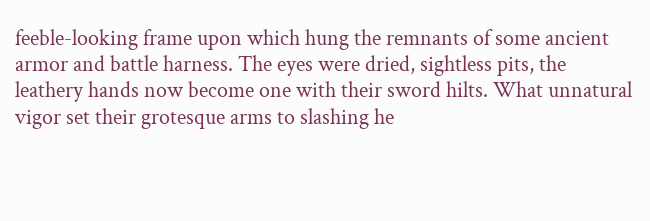feeble-looking frame upon which hung the remnants of some ancient armor and battle harness. The eyes were dried, sightless pits, the leathery hands now become one with their sword hilts. What unnatural vigor set their grotesque arms to slashing he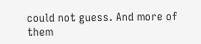could not guess. And more of them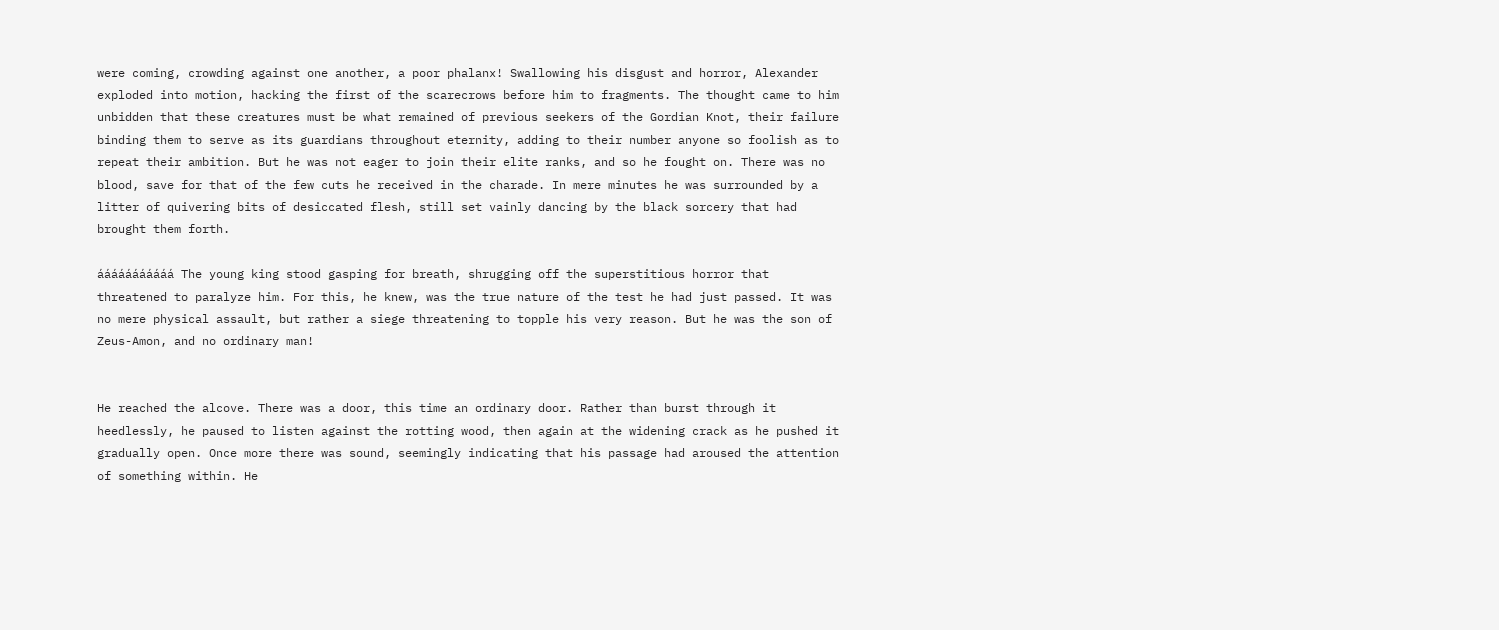were coming, crowding against one another, a poor phalanx! Swallowing his disgust and horror, Alexander exploded into motion, hacking the first of the scarecrows before him to fragments. The thought came to him unbidden that these creatures must be what remained of previous seekers of the Gordian Knot, their failure binding them to serve as its guardians throughout eternity, adding to their number anyone so foolish as to repeat their ambition. But he was not eager to join their elite ranks, and so he fought on. There was no blood, save for that of the few cuts he received in the charade. In mere minutes he was surrounded by a litter of quivering bits of desiccated flesh, still set vainly dancing by the black sorcery that had brought them forth.

ááááááááááá The young king stood gasping for breath, shrugging off the superstitious horror that threatened to paralyze him. For this, he knew, was the true nature of the test he had just passed. It was no mere physical assault, but rather a siege threatening to topple his very reason. But he was the son of Zeus-Amon, and no ordinary man!


He reached the alcove. There was a door, this time an ordinary door. Rather than burst through it heedlessly, he paused to listen against the rotting wood, then again at the widening crack as he pushed it gradually open. Once more there was sound, seemingly indicating that his passage had aroused the attention of something within. He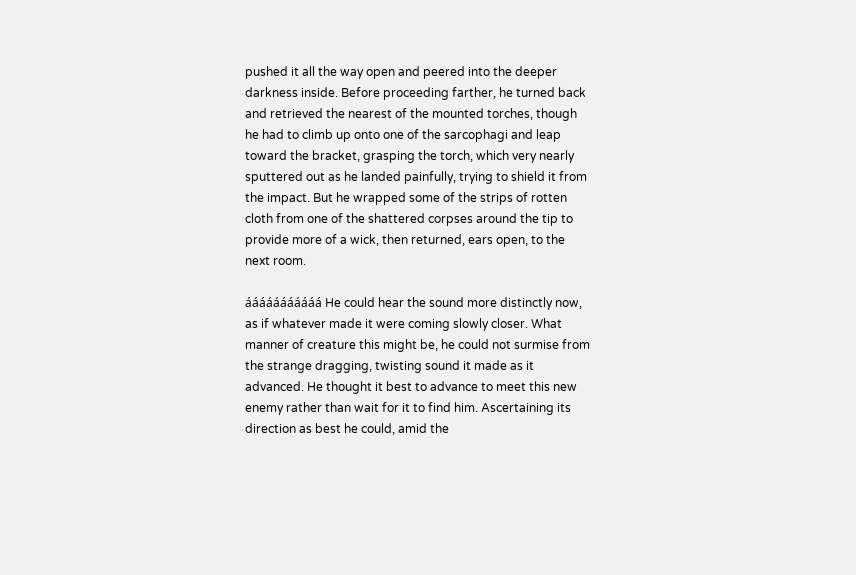pushed it all the way open and peered into the deeper darkness inside. Before proceeding farther, he turned back and retrieved the nearest of the mounted torches, though he had to climb up onto one of the sarcophagi and leap toward the bracket, grasping the torch, which very nearly sputtered out as he landed painfully, trying to shield it from the impact. But he wrapped some of the strips of rotten cloth from one of the shattered corpses around the tip to provide more of a wick, then returned, ears open, to the next room.

ááááááááááá He could hear the sound more distinctly now, as if whatever made it were coming slowly closer. What manner of creature this might be, he could not surmise from the strange dragging, twisting sound it made as it advanced. He thought it best to advance to meet this new enemy rather than wait for it to find him. Ascertaining its direction as best he could, amid the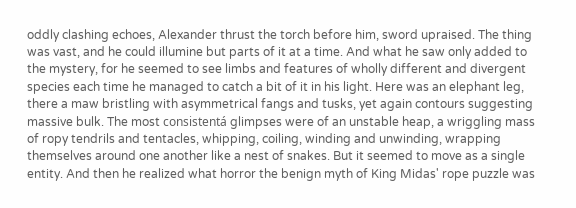oddly clashing echoes, Alexander thrust the torch before him, sword upraised. The thing was vast, and he could illumine but parts of it at a time. And what he saw only added to the mystery, for he seemed to see limbs and features of wholly different and divergent species each time he managed to catch a bit of it in his light. Here was an elephant leg, there a maw bristling with asymmetrical fangs and tusks, yet again contours suggesting massive bulk. The most consistentá glimpses were of an unstable heap, a wriggling mass of ropy tendrils and tentacles, whipping, coiling, winding and unwinding, wrapping themselves around one another like a nest of snakes. But it seemed to move as a single entity. And then he realized what horror the benign myth of King Midas' rope puzzle was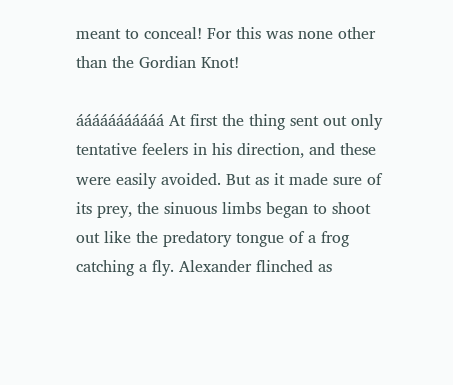meant to conceal! For this was none other than the Gordian Knot!

ááááááááááá At first the thing sent out only tentative feelers in his direction, and these were easily avoided. But as it made sure of its prey, the sinuous limbs began to shoot out like the predatory tongue of a frog catching a fly. Alexander flinched as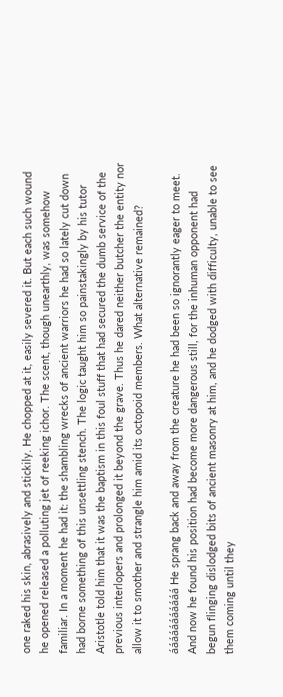one raked his skin, abrasively and stickily. He chopped at it, easily severed it. But each such wound he opened released a polluting jet of reeking ichor. The scent, though unearthly, was somehow familiar. In a moment he had it: the shambling wrecks of ancient warriors he had so lately cut down had borne something of this unsettling stench. The logic taught him so painstakingly by his tutor Aristotle told him that it was the baptism in this foul stuff that had secured the dumb service of the previous interlopers and prolonged it beyond the grave. Thus he dared neither butcher the entity nor allow it to smother and strangle him amid its octopoid members. What alternative remained?

ááááááááááá He sprang back and away from the creature he had been so ignorantly eager to meet. And now he found his position had become more dangerous still, for the inhuman opponent had begun flinging dislodged bits of ancient masonry at him, and he dodged with difficulty, unable to see them coming until they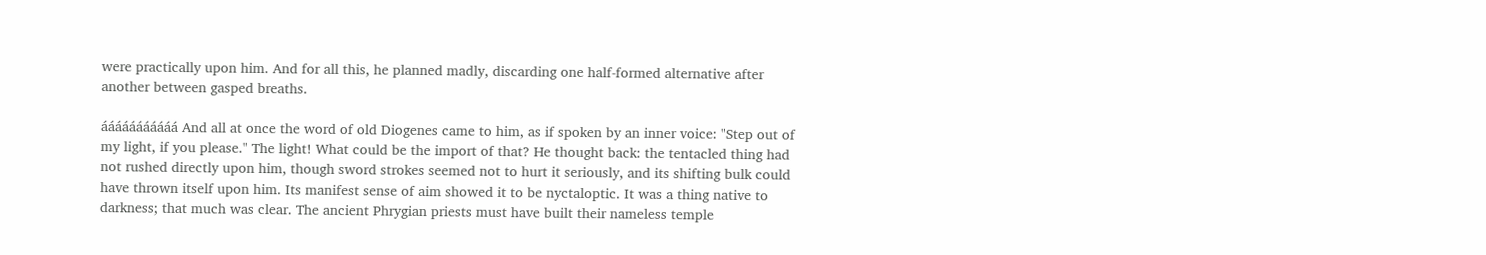were practically upon him. And for all this, he planned madly, discarding one half-formed alternative after another between gasped breaths.

ááááááááááá And all at once the word of old Diogenes came to him, as if spoken by an inner voice: "Step out of my light, if you please." The light! What could be the import of that? He thought back: the tentacled thing had not rushed directly upon him, though sword strokes seemed not to hurt it seriously, and its shifting bulk could have thrown itself upon him. Its manifest sense of aim showed it to be nyctaloptic. It was a thing native to darkness; that much was clear. The ancient Phrygian priests must have built their nameless temple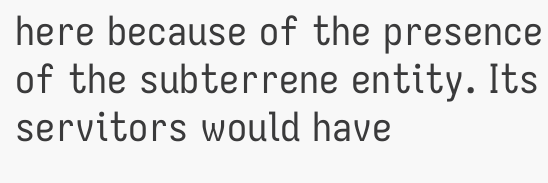here because of the presence of the subterrene entity. Its servitors would have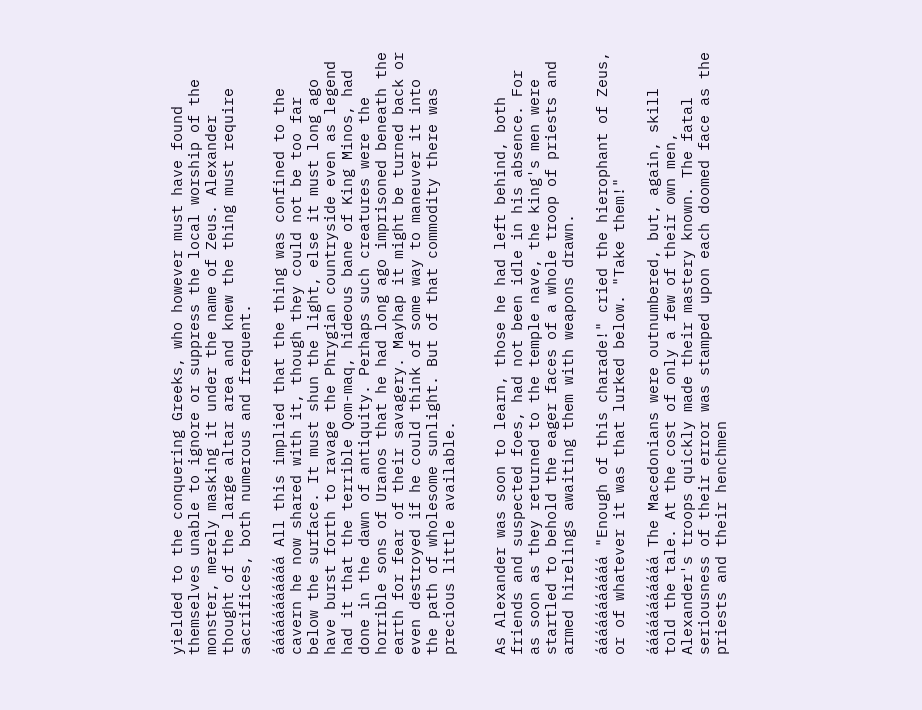yielded to the conquering Greeks, who however must have found themselves unable to ignore or suppress the local worship of the monster, merely masking it under the name of Zeus. Alexander thought of the large altar area and knew the thing must require sacrifices, both numerous and frequent.

ááááááááááá All this implied that the thing was confined to the cavern he now shared with it, though they could not be too far below the surface. It must shun the light, else it must long ago have burst forth to ravage the Phrygian countryside even as legend had it that the terrible Qom-maq, hideous bane of King Minos, had done in the dawn of antiquity. Perhaps such creatures were the horrible sons of Uranos that he had long ago imprisoned beneath the earth for fear of their savagery. Mayhap it might be turned back or even destroyed if he could think of some way to maneuver it into the path of wholesome sunlight. But of that commodity there was precious little available.


As Alexander was soon to learn, those he had left behind, both friends and suspected foes, had not been idle in his absence. For as soon as they returned to the temple nave, the king's men were startled to behold the eager faces of a whole troop of priests and armed hirelings awaiting them with weapons drawn.

ááááááááááá "Enough of this charade!" cried the hierophant of Zeus, or of whatever it was that lurked below. "Take them!"

ááááááááááá The Macedonians were outnumbered, but, again, skill told the tale. At the cost of only a few of their own men, Alexander's troops quickly made their mastery known. The fatal seriousness of their error was stamped upon each doomed face as the priests and their henchmen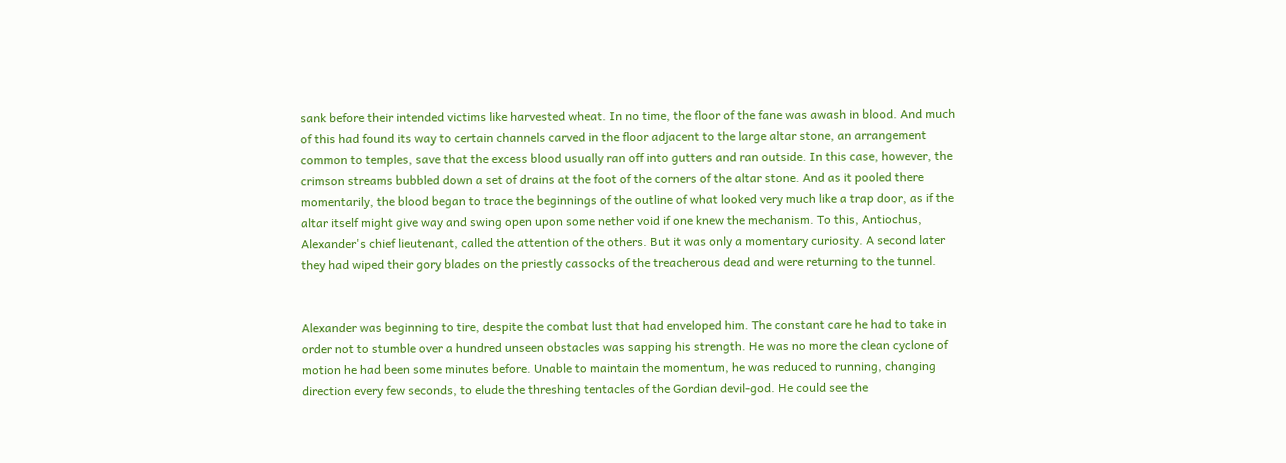sank before their intended victims like harvested wheat. In no time, the floor of the fane was awash in blood. And much of this had found its way to certain channels carved in the floor adjacent to the large altar stone, an arrangement common to temples, save that the excess blood usually ran off into gutters and ran outside. In this case, however, the crimson streams bubbled down a set of drains at the foot of the corners of the altar stone. And as it pooled there momentarily, the blood began to trace the beginnings of the outline of what looked very much like a trap door, as if the altar itself might give way and swing open upon some nether void if one knew the mechanism. To this, Antiochus, Alexander's chief lieutenant, called the attention of the others. But it was only a momentary curiosity. A second later they had wiped their gory blades on the priestly cassocks of the treacherous dead and were returning to the tunnel.


Alexander was beginning to tire, despite the combat lust that had enveloped him. The constant care he had to take in order not to stumble over a hundred unseen obstacles was sapping his strength. He was no more the clean cyclone of motion he had been some minutes before. Unable to maintain the momentum, he was reduced to running, changing direction every few seconds, to elude the threshing tentacles of the Gordian devil-god. He could see the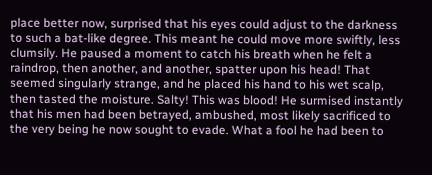place better now, surprised that his eyes could adjust to the darkness to such a bat-like degree. This meant he could move more swiftly, less clumsily. He paused a moment to catch his breath when he felt a raindrop, then another, and another, spatter upon his head! That seemed singularly strange, and he placed his hand to his wet scalp, then tasted the moisture. Salty! This was blood! He surmised instantly that his men had been betrayed, ambushed, most likely sacrificed to the very being he now sought to evade. What a fool he had been to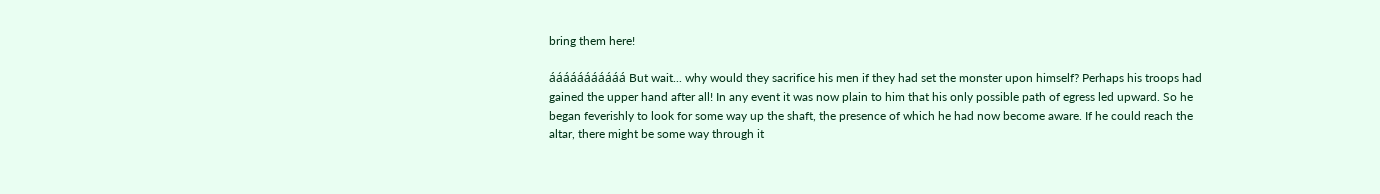bring them here!

ááááááááááá But wait... why would they sacrifice his men if they had set the monster upon himself? Perhaps his troops had gained the upper hand after all! In any event it was now plain to him that his only possible path of egress led upward. So he began feverishly to look for some way up the shaft, the presence of which he had now become aware. If he could reach the altar, there might be some way through it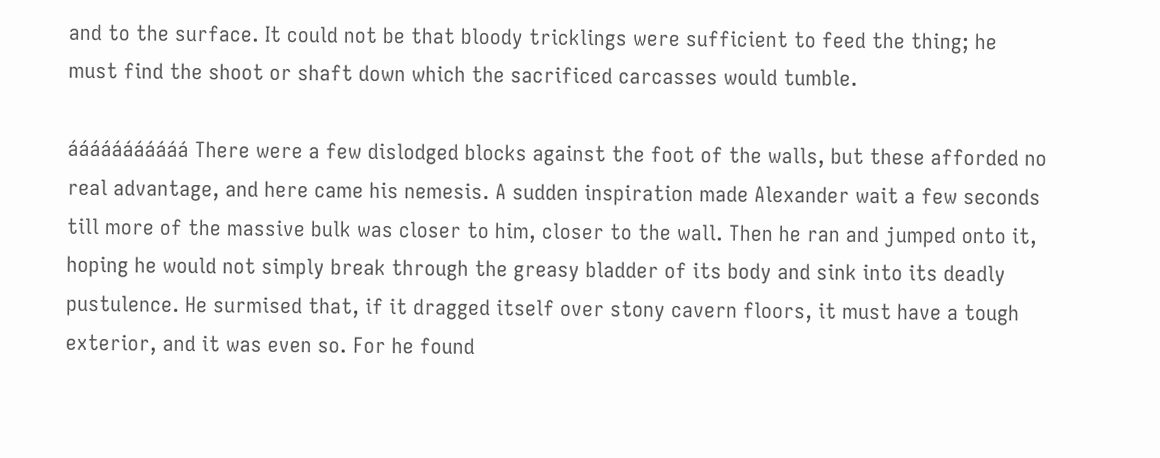and to the surface. It could not be that bloody tricklings were sufficient to feed the thing; he must find the shoot or shaft down which the sacrificed carcasses would tumble.

ááááááááááá There were a few dislodged blocks against the foot of the walls, but these afforded no real advantage, and here came his nemesis. A sudden inspiration made Alexander wait a few seconds till more of the massive bulk was closer to him, closer to the wall. Then he ran and jumped onto it, hoping he would not simply break through the greasy bladder of its body and sink into its deadly pustulence. He surmised that, if it dragged itself over stony cavern floors, it must have a tough exterior, and it was even so. For he found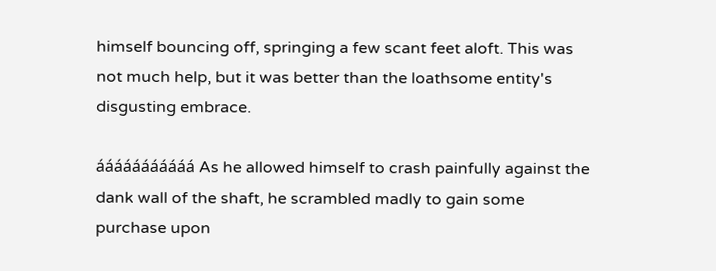himself bouncing off, springing a few scant feet aloft. This was not much help, but it was better than the loathsome entity's disgusting embrace.

ááááááááááá As he allowed himself to crash painfully against the dank wall of the shaft, he scrambled madly to gain some purchase upon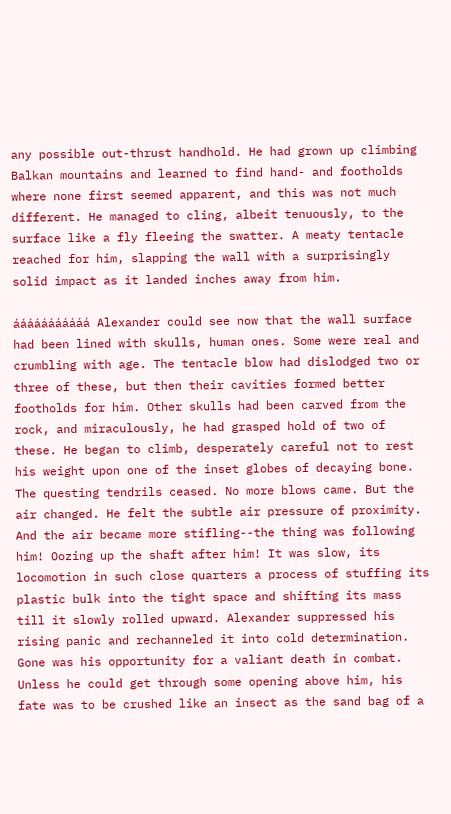any possible out-thrust handhold. He had grown up climbing Balkan mountains and learned to find hand- and footholds where none first seemed apparent, and this was not much different. He managed to cling, albeit tenuously, to the surface like a fly fleeing the swatter. A meaty tentacle reached for him, slapping the wall with a surprisingly solid impact as it landed inches away from him.

ááááááááááá Alexander could see now that the wall surface had been lined with skulls, human ones. Some were real and crumbling with age. The tentacle blow had dislodged two or three of these, but then their cavities formed better footholds for him. Other skulls had been carved from the rock, and miraculously, he had grasped hold of two of these. He began to climb, desperately careful not to rest his weight upon one of the inset globes of decaying bone. The questing tendrils ceased. No more blows came. But the air changed. He felt the subtle air pressure of proximity. And the air became more stifling--the thing was following him! Oozing up the shaft after him! It was slow, its locomotion in such close quarters a process of stuffing its plastic bulk into the tight space and shifting its mass till it slowly rolled upward. Alexander suppressed his rising panic and rechanneled it into cold determination. Gone was his opportunity for a valiant death in combat. Unless he could get through some opening above him, his fate was to be crushed like an insect as the sand bag of a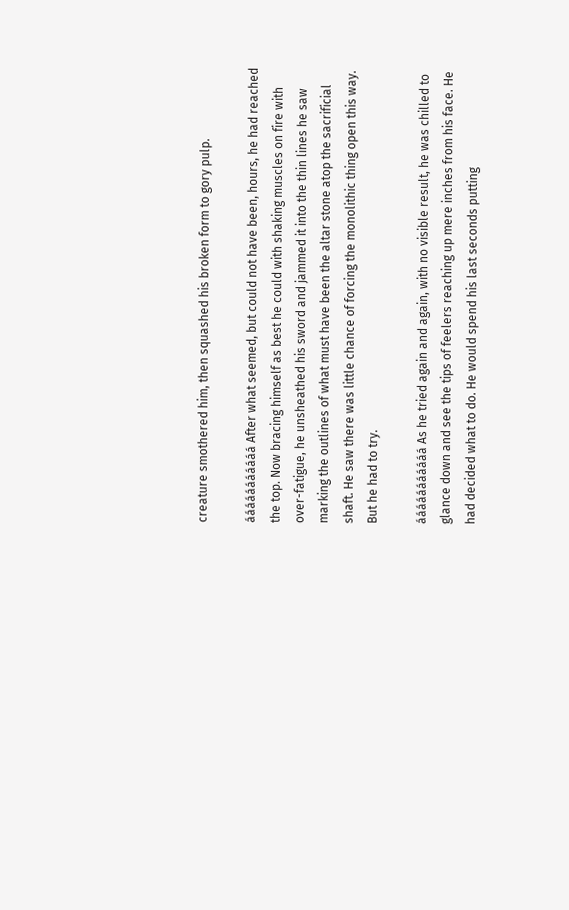creature smothered him, then squashed his broken form to gory pulp.

ááááááááááá After what seemed, but could not have been, hours, he had reached the top. Now bracing himself as best he could with shaking muscles on fire with over-fatigue, he unsheathed his sword and jammed it into the thin lines he saw marking the outlines of what must have been the altar stone atop the sacrificial shaft. He saw there was little chance of forcing the monolithic thing open this way. But he had to try.

ááááááááááá As he tried again and again, with no visible result, he was chilled to glance down and see the tips of feelers reaching up mere inches from his face. He had decided what to do. He would spend his last seconds putting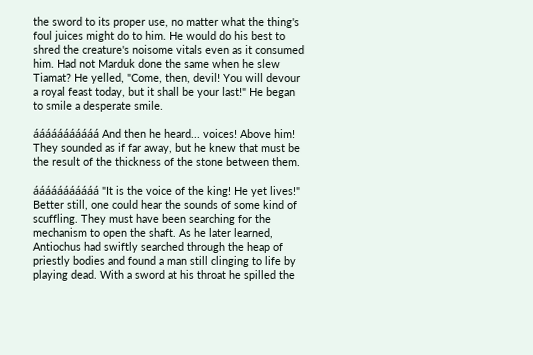the sword to its proper use, no matter what the thing's foul juices might do to him. He would do his best to shred the creature's noisome vitals even as it consumed him. Had not Marduk done the same when he slew Tiamat? He yelled, "Come, then, devil! You will devour a royal feast today, but it shall be your last!" He began to smile a desperate smile.

ááááááááááá And then he heard... voices! Above him! They sounded as if far away, but he knew that must be the result of the thickness of the stone between them.

ááááááááááá "It is the voice of the king! He yet lives!" Better still, one could hear the sounds of some kind of scuffling. They must have been searching for the mechanism to open the shaft. As he later learned, Antiochus had swiftly searched through the heap of priestly bodies and found a man still clinging to life by playing dead. With a sword at his throat he spilled the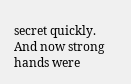secret quickly. And now strong hands were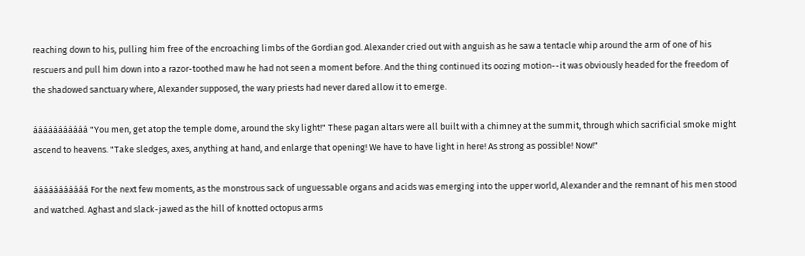reaching down to his, pulling him free of the encroaching limbs of the Gordian god. Alexander cried out with anguish as he saw a tentacle whip around the arm of one of his rescuers and pull him down into a razor-toothed maw he had not seen a moment before. And the thing continued its oozing motion--it was obviously headed for the freedom of the shadowed sanctuary where, Alexander supposed, the wary priests had never dared allow it to emerge.

ááááááááááá "You men, get atop the temple dome, around the sky light!" These pagan altars were all built with a chimney at the summit, through which sacrificial smoke might ascend to heavens. "Take sledges, axes, anything at hand, and enlarge that opening! We have to have light in here! As strong as possible! Now!"

ááááááááááá For the next few moments, as the monstrous sack of unguessable organs and acids was emerging into the upper world, Alexander and the remnant of his men stood and watched. Aghast and slack-jawed as the hill of knotted octopus arms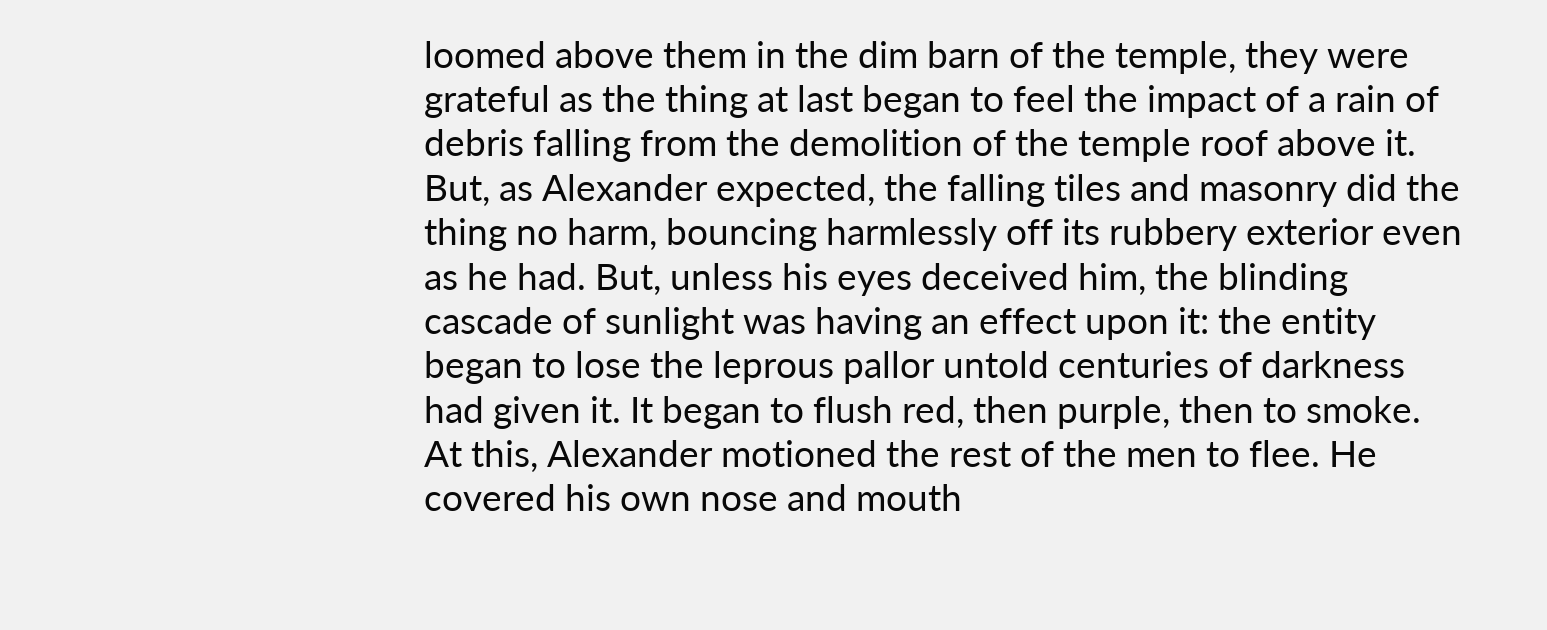loomed above them in the dim barn of the temple, they were grateful as the thing at last began to feel the impact of a rain of debris falling from the demolition of the temple roof above it. But, as Alexander expected, the falling tiles and masonry did the thing no harm, bouncing harmlessly off its rubbery exterior even as he had. But, unless his eyes deceived him, the blinding cascade of sunlight was having an effect upon it: the entity began to lose the leprous pallor untold centuries of darkness had given it. It began to flush red, then purple, then to smoke. At this, Alexander motioned the rest of the men to flee. He covered his own nose and mouth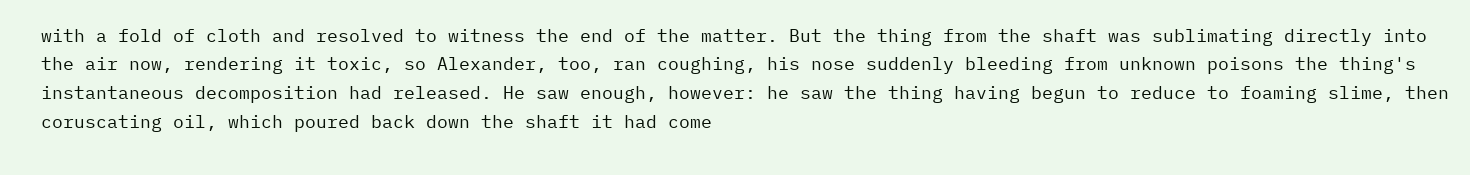with a fold of cloth and resolved to witness the end of the matter. But the thing from the shaft was sublimating directly into the air now, rendering it toxic, so Alexander, too, ran coughing, his nose suddenly bleeding from unknown poisons the thing's instantaneous decomposition had released. He saw enough, however: he saw the thing having begun to reduce to foaming slime, then coruscating oil, which poured back down the shaft it had come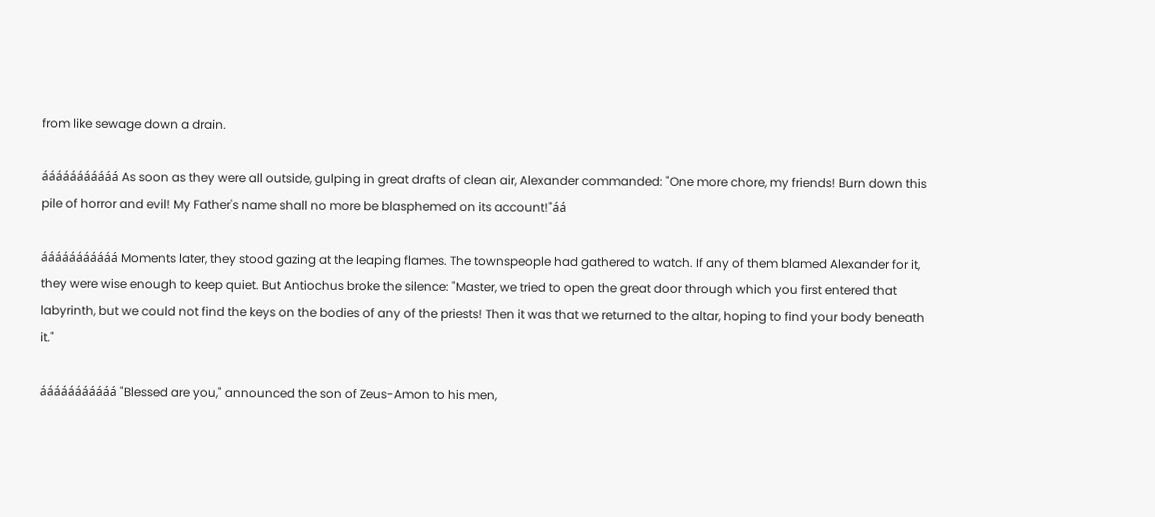from like sewage down a drain.

ááááááááááá As soon as they were all outside, gulping in great drafts of clean air, Alexander commanded: "One more chore, my friends! Burn down this pile of horror and evil! My Father's name shall no more be blasphemed on its account!"áá

ááááááááááá Moments later, they stood gazing at the leaping flames. The townspeople had gathered to watch. If any of them blamed Alexander for it, they were wise enough to keep quiet. But Antiochus broke the silence: "Master, we tried to open the great door through which you first entered that labyrinth, but we could not find the keys on the bodies of any of the priests! Then it was that we returned to the altar, hoping to find your body beneath it."

ááááááááááá "Blessed are you," announced the son of Zeus-Amon to his men,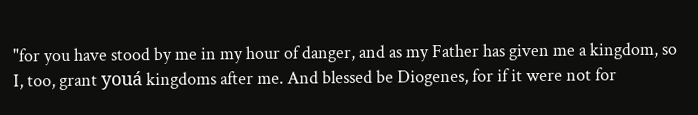"for you have stood by me in my hour of danger, and as my Father has given me a kingdom, so I, too, grant youá kingdoms after me. And blessed be Diogenes, for if it were not for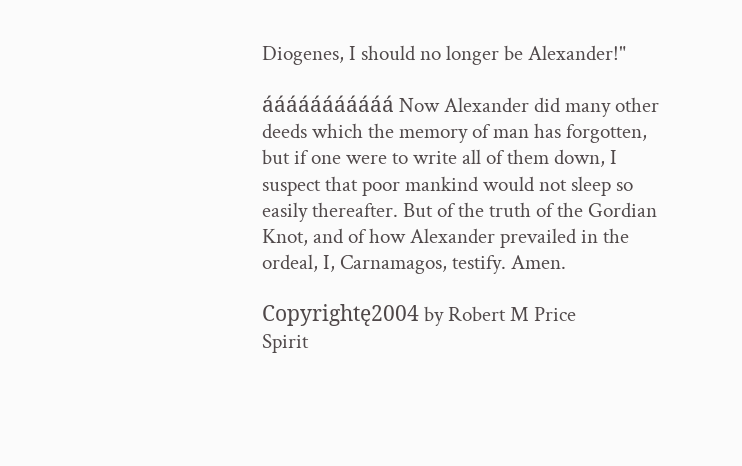Diogenes, I should no longer be Alexander!"

ááááááááááá Now Alexander did many other deeds which the memory of man has forgotten, but if one were to write all of them down, I suspect that poor mankind would not sleep so easily thereafter. But of the truth of the Gordian Knot, and of how Alexander prevailed in the ordeal, I, Carnamagos, testify. Amen.

Copyrightę2004 by Robert M Price
Spirit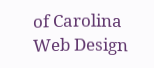of Carolina Web Design